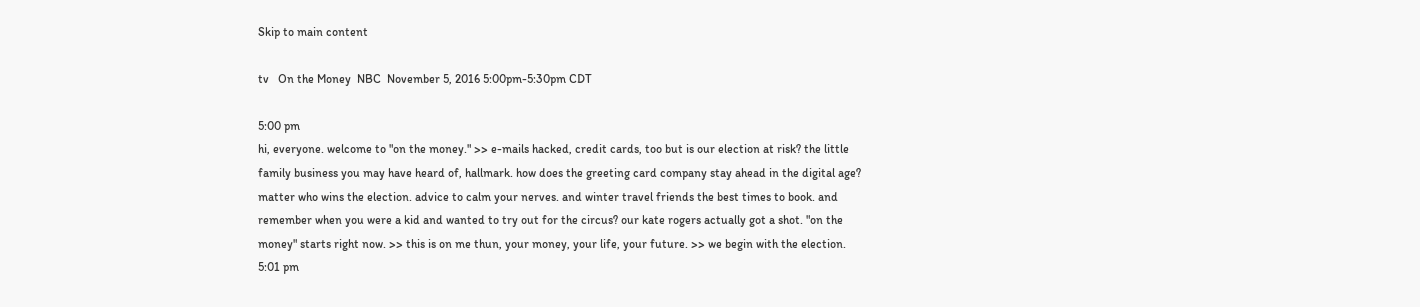Skip to main content

tv   On the Money  NBC  November 5, 2016 5:00pm-5:30pm CDT

5:00 pm
hi, everyone. welcome to "on the money." >> e-mails hacked, credit cards, too but is our election at risk? the little family business you may have heard of, hallmark. how does the greeting card company stay ahead in the digital age? matter who wins the election. advice to calm your nerves. and winter travel friends the best times to book. and remember when you were a kid and wanted to try out for the circus? our kate rogers actually got a shot. "on the money" starts right now. >> this is on me thun, your money, your life, your future. >> we begin with the election.
5:01 pm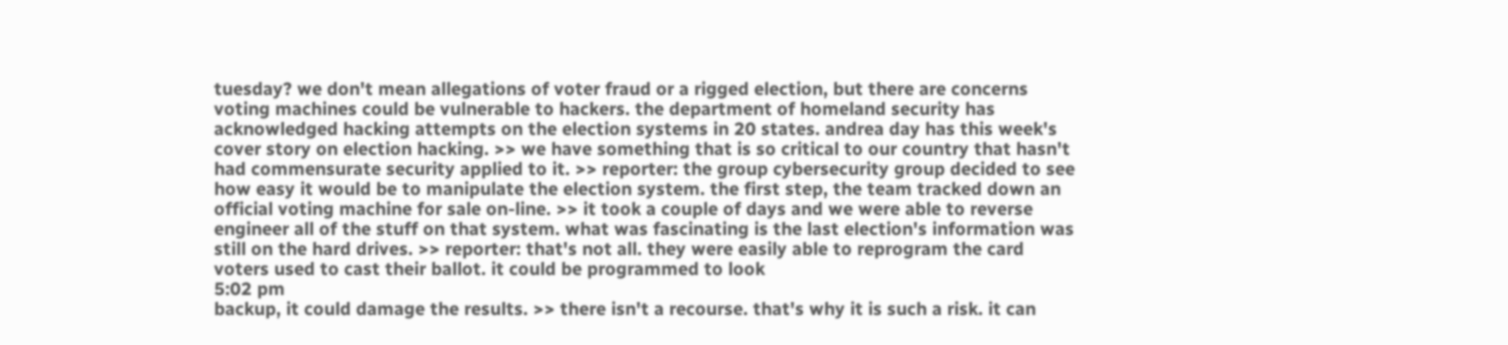tuesday? we don't mean allegations of voter fraud or a rigged election, but there are concerns voting machines could be vulnerable to hackers. the department of homeland security has acknowledged hacking attempts on the election systems in 20 states. andrea day has this week's cover story on election hacking. >> we have something that is so critical to our country that hasn't had commensurate security applied to it. >> reporter: the group cybersecurity group decided to see how easy it would be to manipulate the election system. the first step, the team tracked down an official voting machine for sale on-line. >> it took a couple of days and we were able to reverse engineer all of the stuff on that system. what was fascinating is the last election's information was still on the hard drives. >> reporter: that's not all. they were easily able to reprogram the card voters used to cast their ballot. it could be programmed to look
5:02 pm
backup, it could damage the results. >> there isn't a recourse. that's why it is such a risk. it can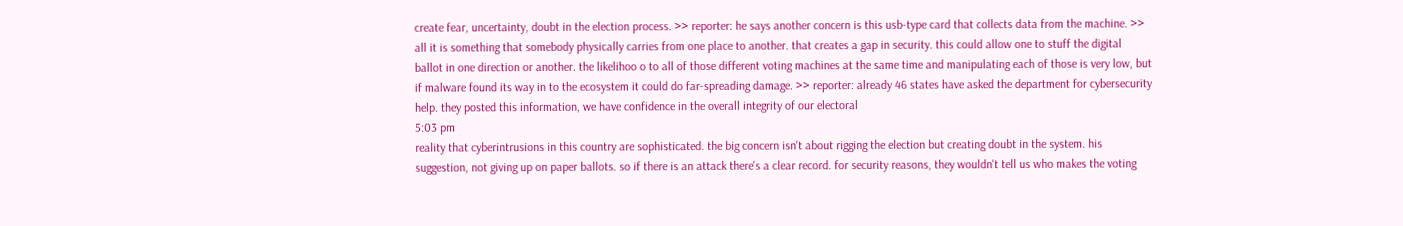create fear, uncertainty, doubt in the election process. >> reporter: he says another concern is this usb-type card that collects data from the machine. >> all it is something that somebody physically carries from one place to another. that creates a gap in security. this could allow one to stuff the digital ballot in one direction or another. the likelihoo o to all of those different voting machines at the same time and manipulating each of those is very low, but if malware found its way in to the ecosystem it could do far-spreading damage. >> reporter: already 46 states have asked the department for cybersecurity help. they posted this information, we have confidence in the overall integrity of our electoral
5:03 pm
reality that cyberintrusions in this country are sophisticated. the big concern isn't about rigging the election but creating doubt in the system. his suggestion, not giving up on paper ballots. so if there is an attack there's a clear record. for security reasons, they wouldn't tell us who makes the voting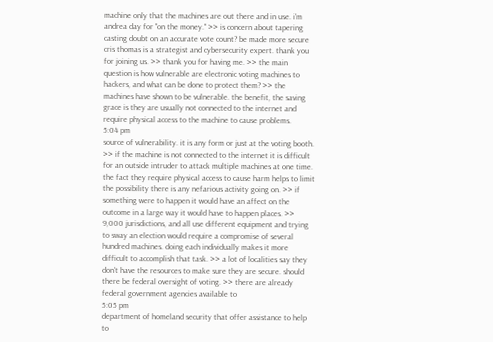machine only that the machines are out there and in use. i'm andrea day for "on the money." >> is concern about tapering casting doubt on an accurate vote count? be made more secure cris thomas is a strategist and cybersecurity expert. thank you for joining us. >> thank you for having me. >> the main question is how vulnerable are electronic voting machines to hackers, and what can be done to protect them? >> the machines have shown to be vulnerable. the benefit, the saving grace is they are usually not connected to the internet and require physical access to the machine to cause problems.
5:04 pm
source of vulnerability. it is any form or just at the voting booth. >> if the machine is not connected to the internet it is difficult for an outside intruder to attack multiple machines at one time. the fact they require physical access to cause harm helps to limit the possibility there is any nefarious activity going on. >> if something were to happen it would have an affect on the outcome in a large way it would have to happen places. >> 9,000 jurisdictions, and all use different equipment and trying to sway an election would require a compromise of several hundred machines. doing each individually makes it more difficult to accomplish that task. >> a lot of localities say they don't have the resources to make sure they are secure. should there be federal oversight of voting. >> there are already federal government agencies available to
5:05 pm
department of homeland security that offer assistance to help to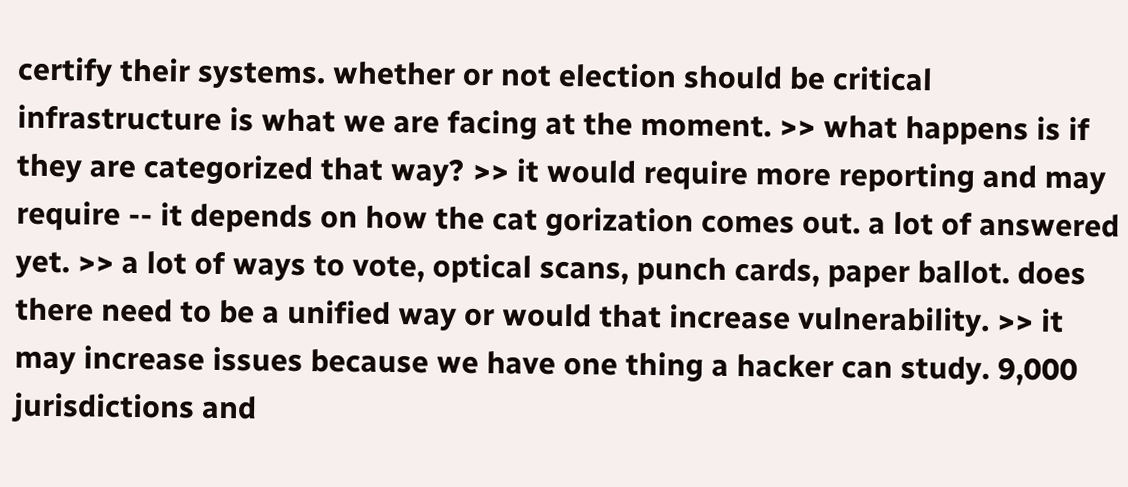certify their systems. whether or not election should be critical infrastructure is what we are facing at the moment. >> what happens is if they are categorized that way? >> it would require more reporting and may require -- it depends on how the cat gorization comes out. a lot of answered yet. >> a lot of ways to vote, optical scans, punch cards, paper ballot. does there need to be a unified way or would that increase vulnerability. >> it may increase issues because we have one thing a hacker can study. 9,000 jurisdictions and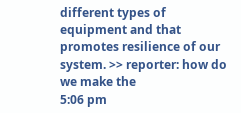different types of equipment and that promotes resilience of our system. >> reporter: how do we make the
5:06 pm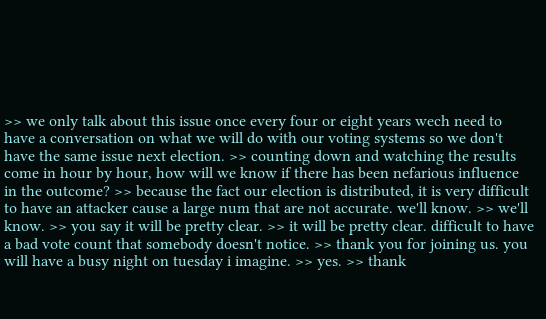>> we only talk about this issue once every four or eight years wech need to have a conversation on what we will do with our voting systems so we don't have the same issue next election. >> counting down and watching the results come in hour by hour, how will we know if there has been nefarious influence in the outcome? >> because the fact our election is distributed, it is very difficult to have an attacker cause a large num that are not accurate. we'll know. >> we'll know. >> you say it will be pretty clear. >> it will be pretty clear. difficult to have a bad vote count that somebody doesn't notice. >> thank you for joining us. you will have a busy night on tuesday i imagine. >> yes. >> thank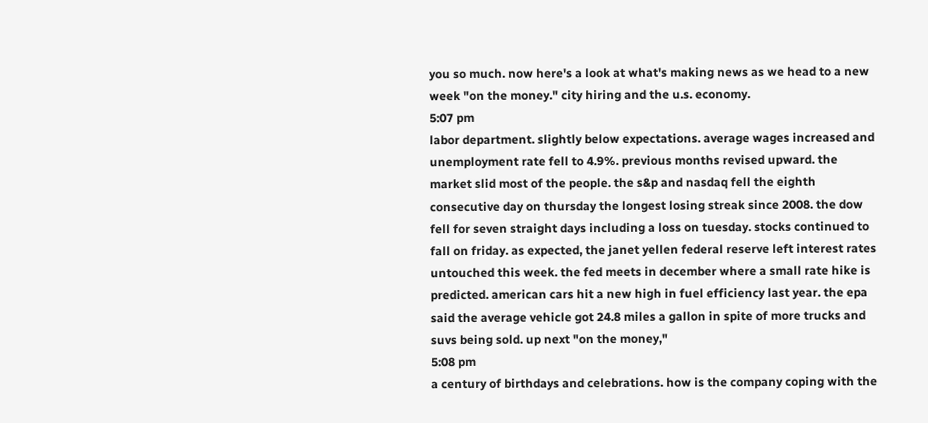you so much. now here's a look at what's making news as we head to a new week "on the money." city hiring and the u.s. economy.
5:07 pm
labor department. slightly below expectations. average wages increased and unemployment rate fell to 4.9%. previous months revised upward. the market slid most of the people. the s&p and nasdaq fell the eighth consecutive day on thursday the longest losing streak since 2008. the dow fell for seven straight days including a loss on tuesday. stocks continued to fall on friday. as expected, the janet yellen federal reserve left interest rates untouched this week. the fed meets in december where a small rate hike is predicted. american cars hit a new high in fuel efficiency last year. the epa said the average vehicle got 24.8 miles a gallon in spite of more trucks and suvs being sold. up next "on the money,"
5:08 pm
a century of birthdays and celebrations. how is the company coping with the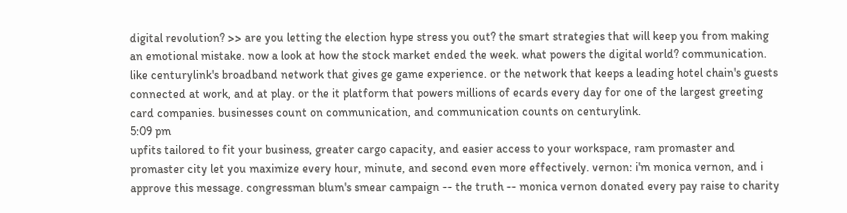digital revolution? >> are you letting the election hype stress you out? the smart strategies that will keep you from making an emotional mistake. now a look at how the stock market ended the week. what powers the digital world? communication. like centurylink's broadband network that gives ge game experience. or the network that keeps a leading hotel chain's guests connected at work, and at play. or the it platform that powers millions of ecards every day for one of the largest greeting card companies. businesses count on communication, and communication counts on centurylink.
5:09 pm
upfits tailored to fit your business, greater cargo capacity, and easier access to your workspace, ram promaster and promaster city let you maximize every hour, minute, and second even more effectively. vernon: i'm monica vernon, and i approve this message. congressman blum's smear campaign -- the truth -- monica vernon donated every pay raise to charity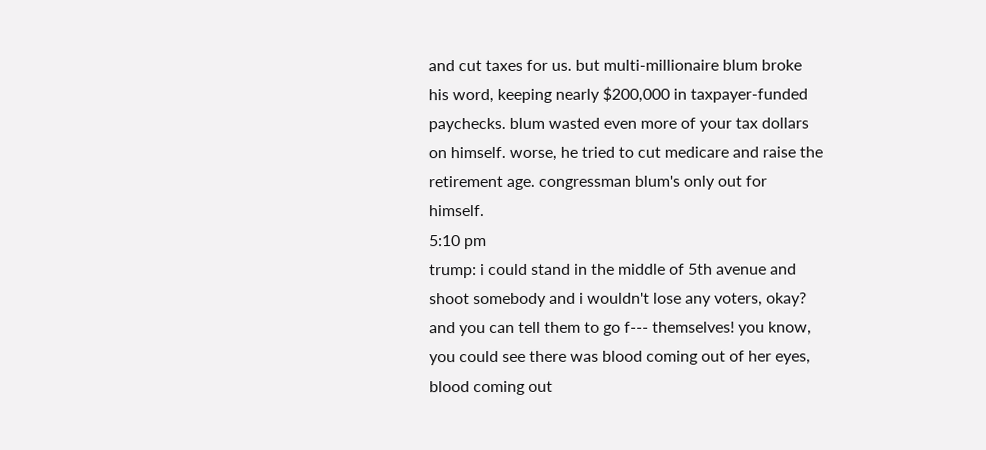and cut taxes for us. but multi-millionaire blum broke his word, keeping nearly $200,000 in taxpayer-funded paychecks. blum wasted even more of your tax dollars on himself. worse, he tried to cut medicare and raise the retirement age. congressman blum's only out for himself.
5:10 pm
trump: i could stand in the middle of 5th avenue and shoot somebody and i wouldn't lose any voters, okay? and you can tell them to go f--- themselves! you know, you could see there was blood coming out of her eyes, blood coming out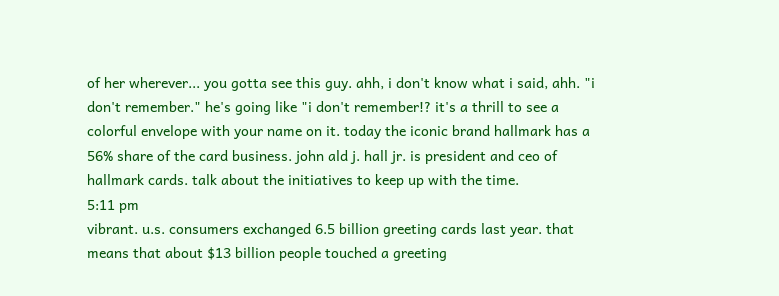of her wherever... you gotta see this guy. ahh, i don't know what i said, ahh. "i don't remember." he's going like "i don't remember!? it's a thrill to see a colorful envelope with your name on it. today the iconic brand hallmark has a 56% share of the card business. john ald j. hall jr. is president and ceo of hallmark cards. talk about the initiatives to keep up with the time.
5:11 pm
vibrant. u.s. consumers exchanged 6.5 billion greeting cards last year. that means that about $13 billion people touched a greeting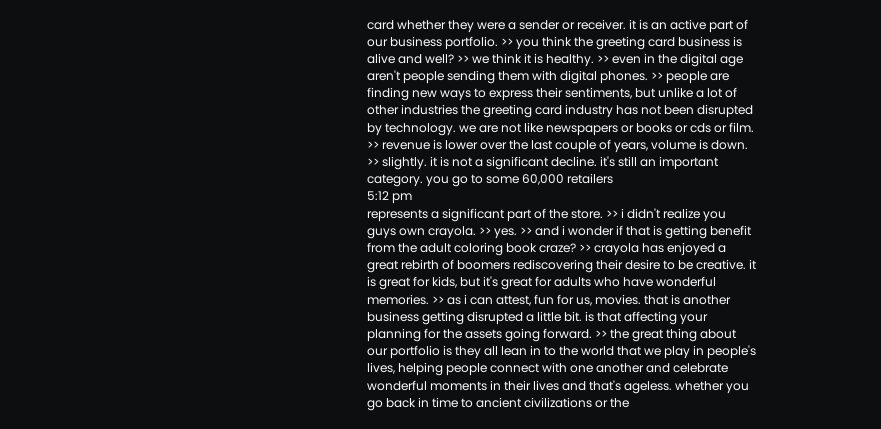card whether they were a sender or receiver. it is an active part of our business portfolio. >> you think the greeting card business is alive and well? >> we think it is healthy. >> even in the digital age aren't people sending them with digital phones. >> people are finding new ways to express their sentiments, but unlike a lot of other industries the greeting card industry has not been disrupted by technology. we are not like newspapers or books or cds or film. >> revenue is lower over the last couple of years, volume is down. >> slightly. it is not a significant decline. it's still an important category. you go to some 60,000 retailers
5:12 pm
represents a significant part of the store. >> i didn't realize you guys own crayola. >> yes. >> and i wonder if that is getting benefit from the adult coloring book craze? >> crayola has enjoyed a great rebirth of boomers rediscovering their desire to be creative. it is great for kids, but it's great for adults who have wonderful memories. >> as i can attest, fun for us, movies. that is another business getting disrupted a little bit. is that affecting your planning for the assets going forward. >> the great thing about our portfolio is they all lean in to the world that we play in people's lives, helping people connect with one another and celebrate wonderful moments in their lives and that's ageless. whether you go back in time to ancient civilizations or the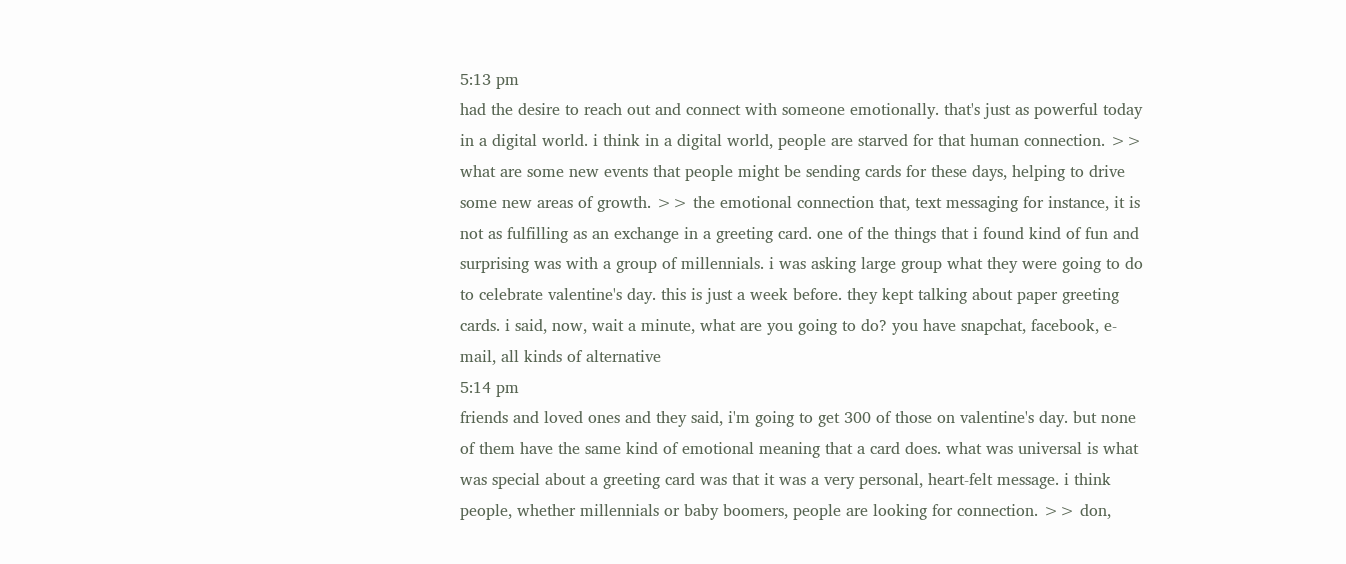5:13 pm
had the desire to reach out and connect with someone emotionally. that's just as powerful today in a digital world. i think in a digital world, people are starved for that human connection. >> what are some new events that people might be sending cards for these days, helping to drive some new areas of growth. >> the emotional connection that, text messaging for instance, it is not as fulfilling as an exchange in a greeting card. one of the things that i found kind of fun and surprising was with a group of millennials. i was asking large group what they were going to do to celebrate valentine's day. this is just a week before. they kept talking about paper greeting cards. i said, now, wait a minute, what are you going to do? you have snapchat, facebook, e-mail, all kinds of alternative
5:14 pm
friends and loved ones and they said, i'm going to get 300 of those on valentine's day. but none of them have the same kind of emotional meaning that a card does. what was universal is what was special about a greeting card was that it was a very personal, heart-felt message. i think people, whether millennials or baby boomers, people are looking for connection. >> don,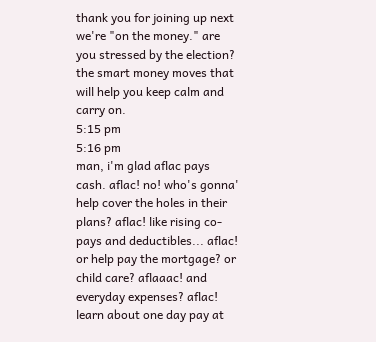thank you for joining up next we're "on the money." are you stressed by the election? the smart money moves that will help you keep calm and carry on.
5:15 pm
5:16 pm
man, i'm glad aflac pays cash. aflac! no! who's gonna' help cover the holes in their plans? aflac! like rising co-pays and deductibles... aflac! or help pay the mortgage? or child care? aflaaac! and everyday expenses? aflac! learn about one day pay at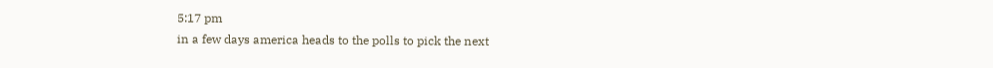5:17 pm
in a few days america heads to the polls to pick the next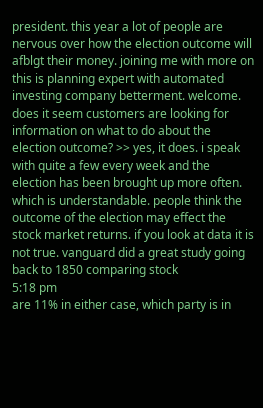president. this year a lot of people are nervous over how the election outcome will afblgt their money. joining me with more on this is planning expert with automated investing company betterment. welcome. does it seem customers are looking for information on what to do about the election outcome? >> yes, it does. i speak with quite a few every week and the election has been brought up more often. which is understandable. people think the outcome of the election may effect the stock market returns. if you look at data it is not true. vanguard did a great study going back to 1850 comparing stock
5:18 pm
are 11% in either case, which party is in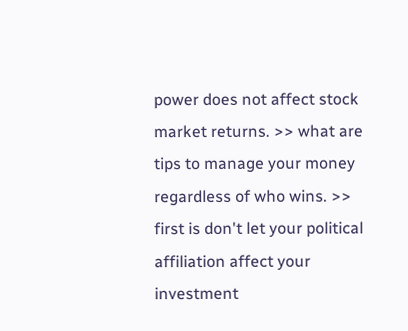power does not affect stock market returns. >> what are tips to manage your money regardless of who wins. >> first is don't let your political affiliation affect your investment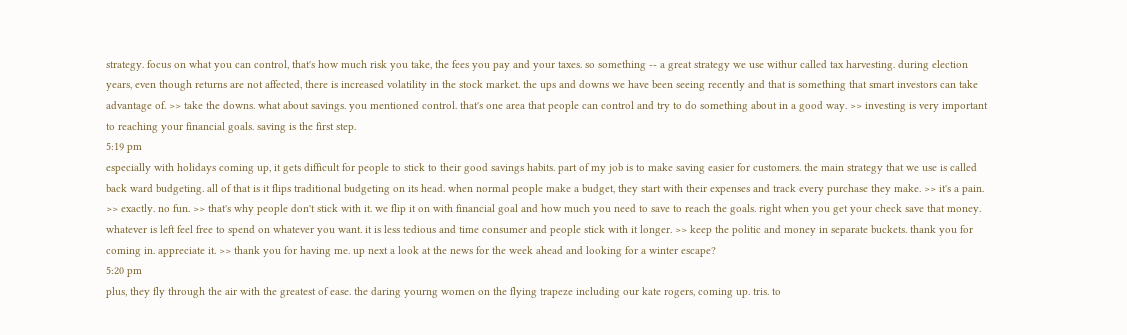strategy. focus on what you can control, that's how much risk you take, the fees you pay and your taxes. so something -- a great strategy we use withur called tax harvesting. during election years, even though returns are not affected, there is increased volatility in the stock market. the ups and downs we have been seeing recently and that is something that smart investors can take advantage of. >> take the downs. what about savings. you mentioned control. that's one area that people can control and try to do something about in a good way. >> investing is very important to reaching your financial goals. saving is the first step.
5:19 pm
especially with holidays coming up, it gets difficult for people to stick to their good savings habits. part of my job is to make saving easier for customers. the main strategy that we use is called back ward budgeting. all of that is it flips traditional budgeting on its head. when normal people make a budget, they start with their expenses and track every purchase they make. >> it's a pain. >> exactly. no fun. >> that's why people don't stick with it. we flip it on with financial goal and how much you need to save to reach the goals. right when you get your check save that money. whatever is left feel free to spend on whatever you want. it is less tedious and time consumer and people stick with it longer. >> keep the politic and money in separate buckets. thank you for coming in. appreciate it. >> thank you for having me. up next a look at the news for the week ahead and looking for a winter escape?
5:20 pm
plus, they fly through the air with the greatest of ease. the daring yourng women on the flying trapeze including our kate rogers, coming up. tris. to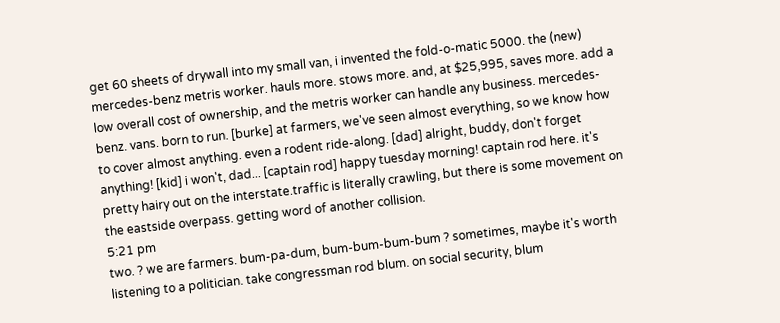get 60 sheets of drywall into my small van, i invented the fold-o-matic 5000. the (new) mercedes-benz metris worker. hauls more. stows more. and, at $25,995, saves more. add a low overall cost of ownership, and the metris worker can handle any business. mercedes-benz. vans. born to run. [burke] at farmers, we've seen almost everything, so we know how to cover almost anything. even a rodent ride-along. [dad] alright, buddy, don't forget anything! [kid] i won't, dad... [captain rod] happy tuesday morning! captain rod here. it's pretty hairy out on the interstate.traffic is literally crawling, but there is some movement on the eastside overpass. getting word of another collision.
5:21 pm
two. ? we are farmers. bum-pa-dum, bum-bum-bum-bum ? sometimes, maybe it's worth listening to a politician. take congressman rod blum. on social security, blum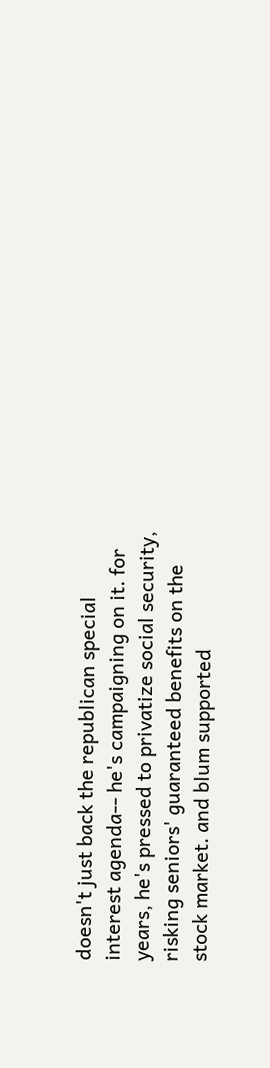doesn't just back the republican special interest agenda-- he's campaigning on it. for years, he's pressed to privatize social security, risking seniors' guaranteed benefits on the stock market. and blum supported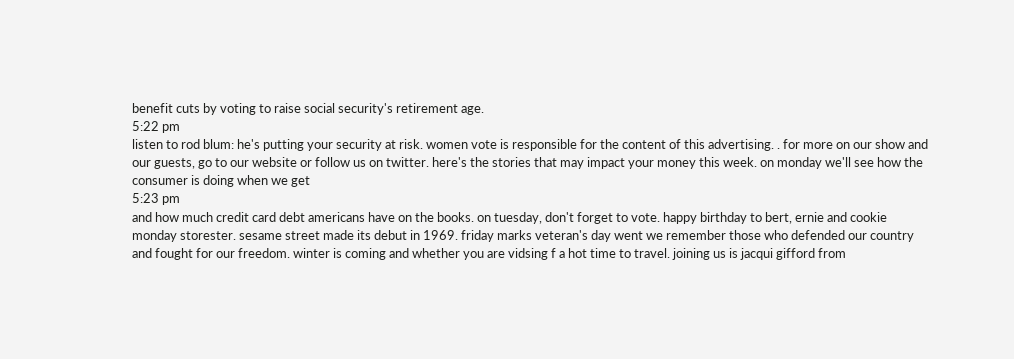benefit cuts by voting to raise social security's retirement age.
5:22 pm
listen to rod blum: he's putting your security at risk. women vote is responsible for the content of this advertising. . for more on our show and our guests, go to our website or follow us on twitter. here's the stories that may impact your money this week. on monday we'll see how the consumer is doing when we get
5:23 pm
and how much credit card debt americans have on the books. on tuesday, don't forget to vote. happy birthday to bert, ernie and cookie monday storester. sesame street made its debut in 1969. friday marks veteran's day went we remember those who defended our country and fought for our freedom. winter is coming and whether you are vidsing f a hot time to travel. joining us is jacqui gifford from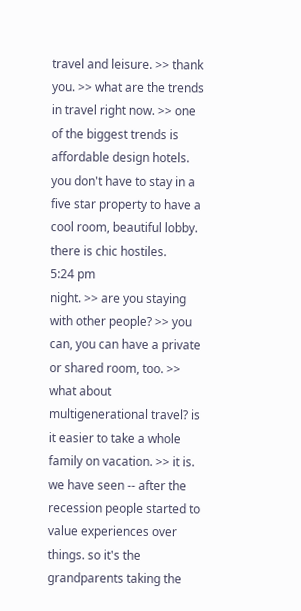travel and leisure. >> thank you. >> what are the trends in travel right now. >> one of the biggest trends is affordable design hotels. you don't have to stay in a five star property to have a cool room, beautiful lobby. there is chic hostiles.
5:24 pm
night. >> are you staying with other people? >> you can, you can have a private or shared room, too. >> what about multigenerational travel? is it easier to take a whole family on vacation. >> it is. we have seen -- after the recession people started to value experiences over things. so it's the grandparents taking the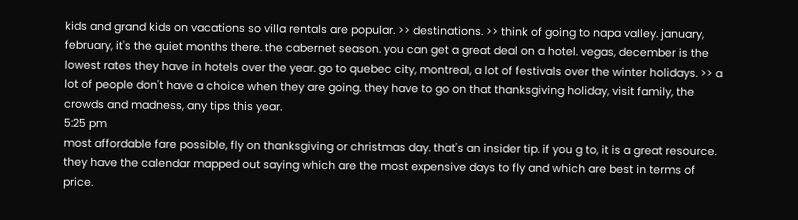kids and grand kids on vacations so villa rentals are popular. >> destinations. >> think of going to napa valley. january, february, it's the quiet months there. the cabernet season. you can get a great deal on a hotel. vegas, december is the lowest rates they have in hotels over the year. go to quebec city, montreal, a lot of festivals over the winter holidays. >> a lot of people don't have a choice when they are going. they have to go on that thanksgiving holiday, visit family, the crowds and madness, any tips this year.
5:25 pm
most affordable fare possible, fly on thanksgiving or christmas day. that's an insider tip. if you g to, it is a great resource. they have the calendar mapped out saying which are the most expensive days to fly and which are best in terms of price.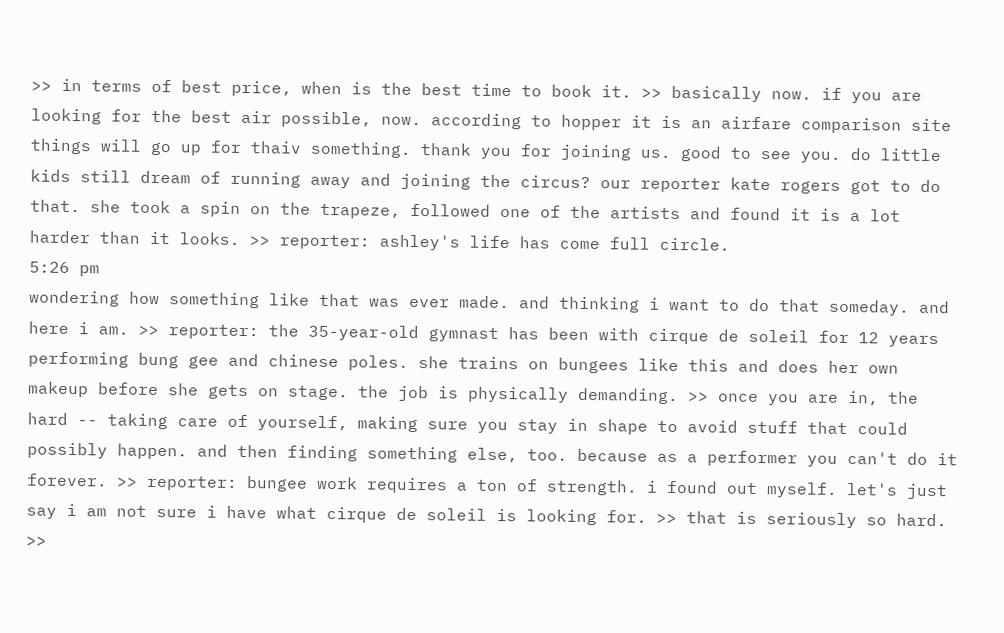>> in terms of best price, when is the best time to book it. >> basically now. if you are looking for the best air possible, now. according to hopper it is an airfare comparison site things will go up for thaiv something. thank you for joining us. good to see you. do little kids still dream of running away and joining the circus? our reporter kate rogers got to do that. she took a spin on the trapeze, followed one of the artists and found it is a lot harder than it looks. >> reporter: ashley's life has come full circle.
5:26 pm
wondering how something like that was ever made. and thinking i want to do that someday. and here i am. >> reporter: the 35-year-old gymnast has been with cirque de soleil for 12 years performing bung gee and chinese poles. she trains on bungees like this and does her own makeup before she gets on stage. the job is physically demanding. >> once you are in, the hard -- taking care of yourself, making sure you stay in shape to avoid stuff that could possibly happen. and then finding something else, too. because as a performer you can't do it forever. >> reporter: bungee work requires a ton of strength. i found out myself. let's just say i am not sure i have what cirque de soleil is looking for. >> that is seriously so hard. >>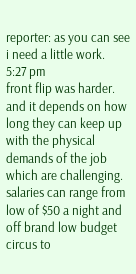reporter: as you can see i need a little work.
5:27 pm
front flip was harder. and it depends on how long they can keep up with the physical demands of the job which are challenging. salaries can range from low of $50 a night and off brand low budget circus to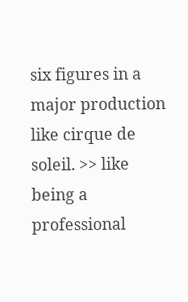six figures in a major production like cirque de soleil. >> like being a professional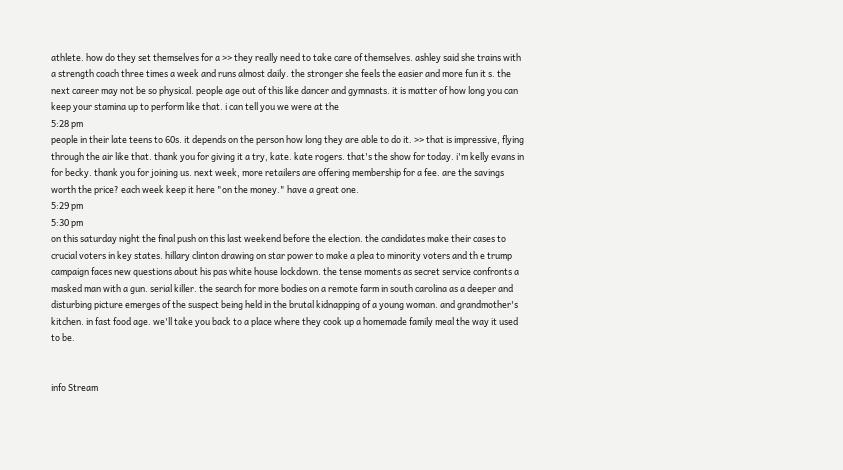athlete. how do they set themselves for a >> they really need to take care of themselves. ashley said she trains with a strength coach three times a week and runs almost daily. the stronger she feels the easier and more fun it s. the next career may not be so physical. people age out of this like dancer and gymnasts. it is matter of how long you can keep your stamina up to perform like that. i can tell you we were at the
5:28 pm
people in their late teens to 60s. it depends on the person how long they are able to do it. >> that is impressive, flying through the air like that. thank you for giving it a try, kate. kate rogers. that's the show for today. i'm kelly evans in for becky. thank you for joining us. next week, more retailers are offering membership for a fee. are the savings worth the price? each week keep it here "on the money." have a great one.
5:29 pm
5:30 pm
on this saturday night the final push on this last weekend before the election. the candidates make their cases to crucial voters in key states. hillary clinton drawing on star power to make a plea to minority voters and th e trump campaign faces new questions about his pas white house lockdown. the tense moments as secret service confronts a masked man with a gun. serial killer. the search for more bodies on a remote farm in south carolina as a deeper and disturbing picture emerges of the suspect being held in the brutal kidnapping of a young woman. and grandmother's kitchen. in fast food age. we'll take you back to a place where they cook up a homemade family meal the way it used to be.


info Stream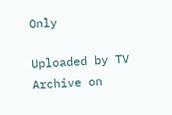Only

Uploaded by TV Archive on